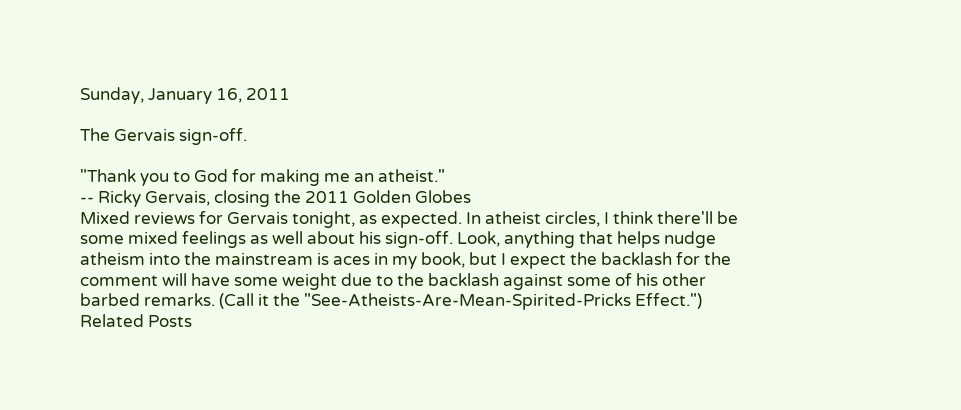Sunday, January 16, 2011

The Gervais sign-off.

"Thank you to God for making me an atheist."
-- Ricky Gervais, closing the 2011 Golden Globes
Mixed reviews for Gervais tonight, as expected. In atheist circles, I think there'll be some mixed feelings as well about his sign-off. Look, anything that helps nudge atheism into the mainstream is aces in my book, but I expect the backlash for the comment will have some weight due to the backlash against some of his other barbed remarks. (Call it the "See-Atheists-Are-Mean-Spirited-Pricks Effect.")
Related Posts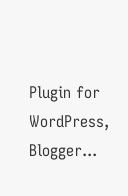Plugin for WordPress, Blogger...